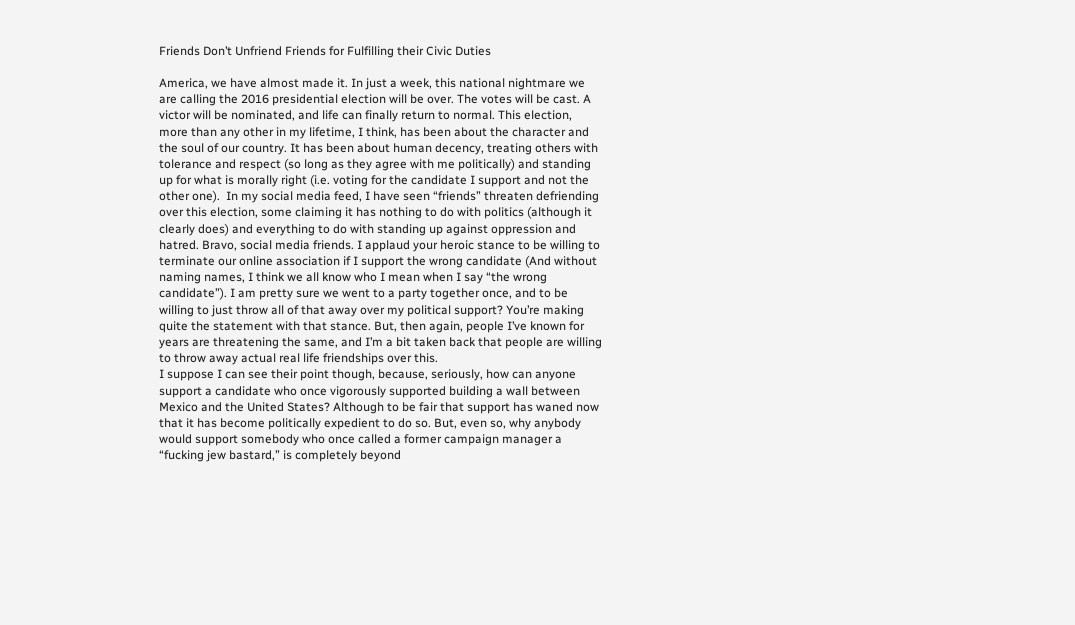Friends Don’t Unfriend Friends for Fulfilling their Civic Duties

America, we have almost made it. In just a week, this national nightmare we are calling the 2016 presidential election will be over. The votes will be cast. A victor will be nominated, and life can finally return to normal. This election, more than any other in my lifetime, I think, has been about the character and the soul of our country. It has been about human decency, treating others with tolerance and respect (so long as they agree with me politically) and standing up for what is morally right (i.e. voting for the candidate I support and not the other one).  In my social media feed, I have seen “friends” threaten defriending over this election, some claiming it has nothing to do with politics (although it clearly does) and everything to do with standing up against oppression and hatred. Bravo, social media friends. I applaud your heroic stance to be willing to terminate our online association if I support the wrong candidate (And without naming names, I think we all know who I mean when I say “the wrong candidate”). I am pretty sure we went to a party together once, and to be willing to just throw all of that away over my political support? You’re making quite the statement with that stance. But, then again, people I’ve known for years are threatening the same, and I’m a bit taken back that people are willing to throw away actual real life friendships over this.
I suppose I can see their point though, because, seriously, how can anyone support a candidate who once vigorously supported building a wall between Mexico and the United States? Although to be fair that support has waned now that it has become politically expedient to do so. But, even so, why anybody would support somebody who once called a former campaign manager a “fucking jew bastard,” is completely beyond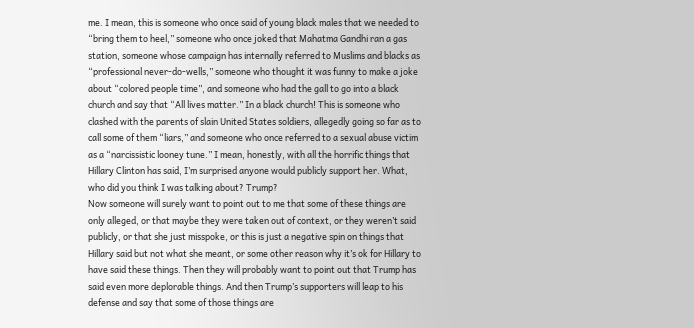me. I mean, this is someone who once said of young black males that we needed to “bring them to heel,” someone who once joked that Mahatma Gandhi ran a gas station, someone whose campaign has internally referred to Muslims and blacks as “professional never-do-wells,” someone who thought it was funny to make a joke about “colored people time”, and someone who had the gall to go into a black church and say that “All lives matter.” In a black church! This is someone who clashed with the parents of slain United States soldiers, allegedly going so far as to call some of them “liars,” and someone who once referred to a sexual abuse victim as a “narcissistic looney tune.” I mean, honestly, with all the horrific things that Hillary Clinton has said, I’m surprised anyone would publicly support her. What, who did you think I was talking about? Trump?
Now someone will surely want to point out to me that some of these things are only alleged, or that maybe they were taken out of context, or they weren’t said publicly, or that she just misspoke, or this is just a negative spin on things that Hillary said but not what she meant, or some other reason why it’s ok for Hillary to have said these things. Then they will probably want to point out that Trump has said even more deplorable things. And then Trump’s supporters will leap to his defense and say that some of those things are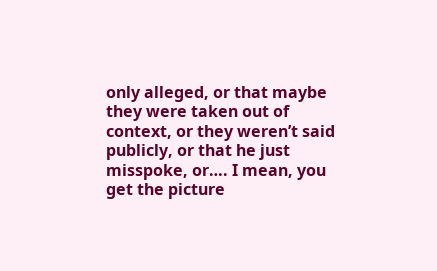only alleged, or that maybe they were taken out of context, or they weren’t said publicly, or that he just misspoke, or…. I mean, you get the picture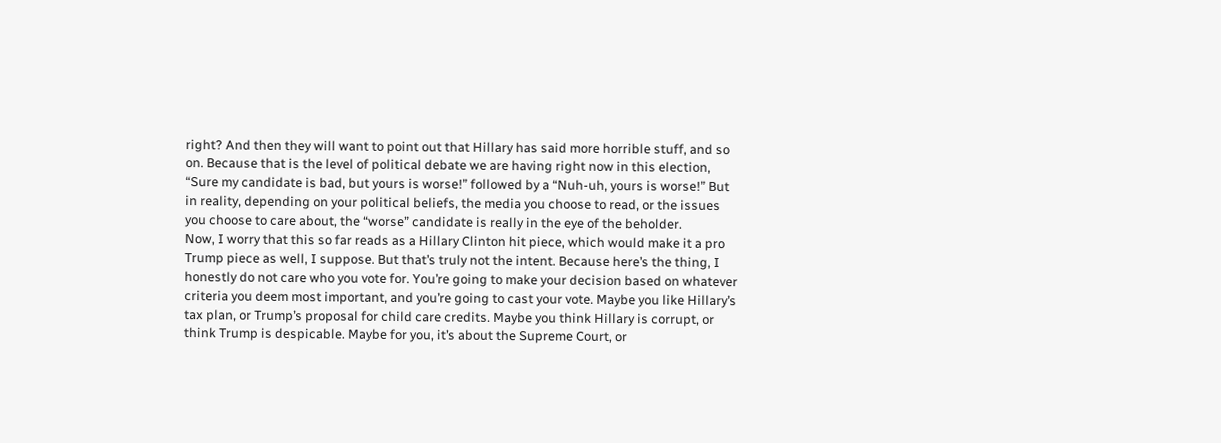right? And then they will want to point out that Hillary has said more horrible stuff, and so on. Because that is the level of political debate we are having right now in this election, “Sure my candidate is bad, but yours is worse!” followed by a “Nuh-uh, yours is worse!” But in reality, depending on your political beliefs, the media you choose to read, or the issues you choose to care about, the “worse” candidate is really in the eye of the beholder.
Now, I worry that this so far reads as a Hillary Clinton hit piece, which would make it a pro Trump piece as well, I suppose. But that’s truly not the intent. Because here’s the thing, I honestly do not care who you vote for. You’re going to make your decision based on whatever criteria you deem most important, and you’re going to cast your vote. Maybe you like Hillary’s tax plan, or Trump’s proposal for child care credits. Maybe you think Hillary is corrupt, or think Trump is despicable. Maybe for you, it’s about the Supreme Court, or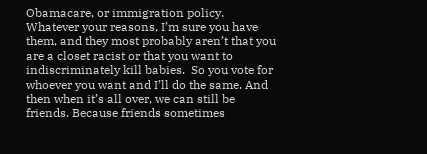Obamacare, or immigration policy. Whatever your reasons, I’m sure you have them, and they most probably aren’t that you are a closet racist or that you want to indiscriminately kill babies.  So you vote for whoever you want and I’ll do the same. And then when it’s all over, we can still be friends. Because friends sometimes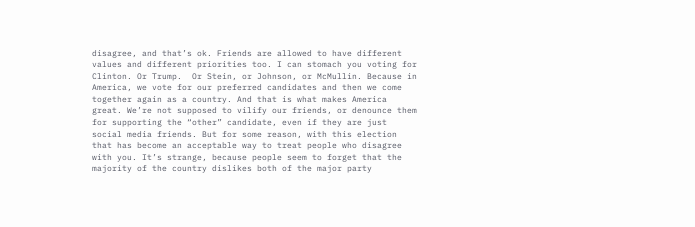disagree, and that’s ok. Friends are allowed to have different values and different priorities too. I can stomach you voting for Clinton. Or Trump.  Or Stein, or Johnson, or McMullin. Because in America, we vote for our preferred candidates and then we come together again as a country. And that is what makes America great. We’re not supposed to vilify our friends, or denounce them for supporting the “other” candidate, even if they are just social media friends. But for some reason, with this election that has become an acceptable way to treat people who disagree with you. It’s strange, because people seem to forget that the majority of the country dislikes both of the major party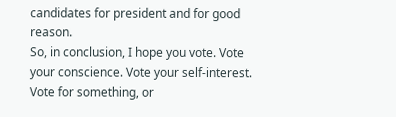candidates for president and for good reason.
So, in conclusion, I hope you vote. Vote your conscience. Vote your self-interest. Vote for something, or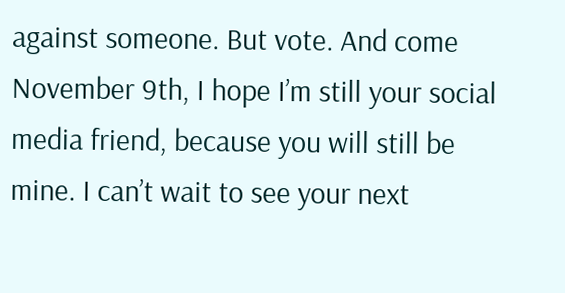against someone. But vote. And come November 9th, I hope I’m still your social media friend, because you will still be mine. I can’t wait to see your next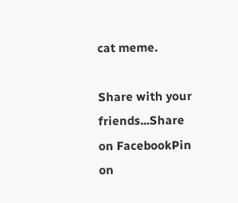cat meme.

Share with your friends...Share on FacebookPin on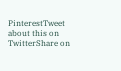PinterestTweet about this on TwitterShare on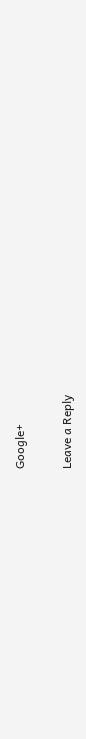Google+

Leave a Reply